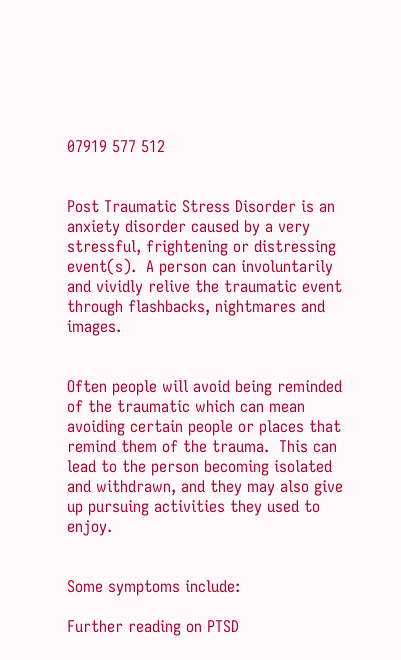07919 577 512


Post Traumatic Stress Disorder is an anxiety disorder caused by a very stressful, frightening or distressing event(s).  A person can involuntarily and vividly relive the traumatic event through flashbacks, nightmares and images.


Often people will avoid being reminded of the traumatic which can mean avoiding certain people or places that remind them of the trauma.  This can lead to the person becoming isolated and withdrawn, and they may also give up pursuing activities they used to enjoy.


Some symptoms include:

Further reading on PTSD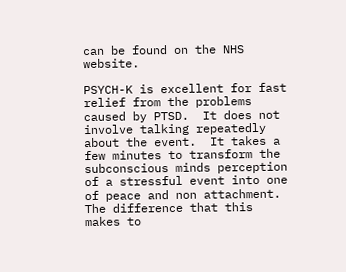can be found on the NHS website.

PSYCH-K is excellent for fast relief from the problems caused by PTSD.  It does not involve talking repeatedly about the event.  It takes a few minutes to transform the subconscious minds perception of a stressful event into one of peace and non attachment.  The difference that this makes to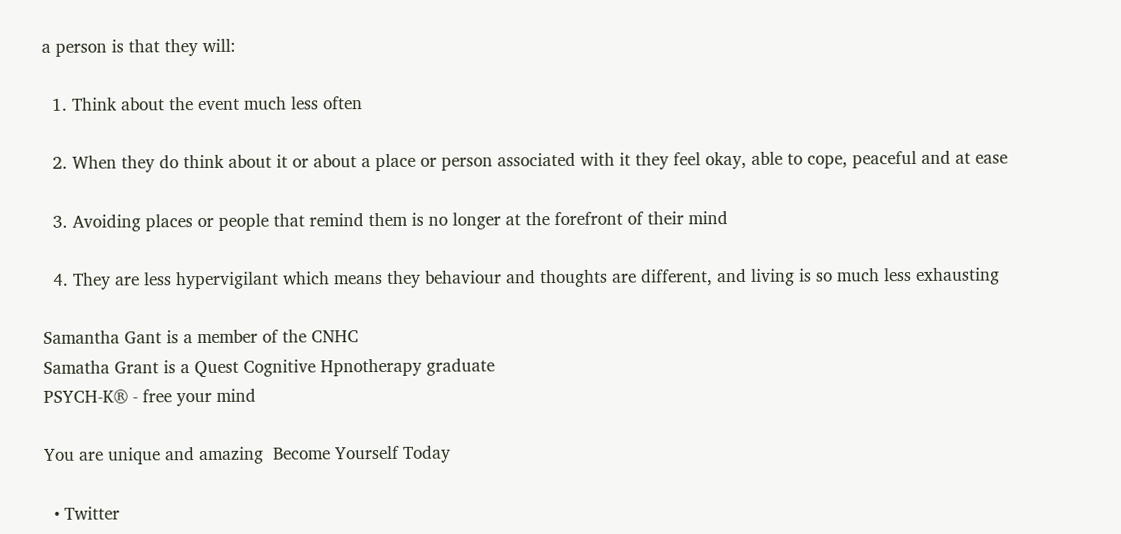a person is that they will:

  1. Think about the event much less often

  2. When they do think about it or about a place or person associated with it they feel okay, able to cope, peaceful and at ease

  3. Avoiding places or people that remind them is no longer at the forefront of their mind

  4. They are less hypervigilant which means they behaviour and thoughts are different, and living is so much less exhausting

Samantha Gant is a member of the CNHC
Samatha Grant is a Quest Cognitive Hpnotherapy graduate
PSYCH-K® - free your mind

You are unique and amazing  Become Yourself Today

  • Twitter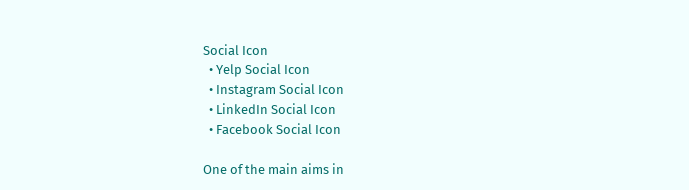Social Icon
  • Yelp Social Icon
  • Instagram Social Icon
  • LinkedIn Social Icon
  • Facebook Social Icon

One of the main aims in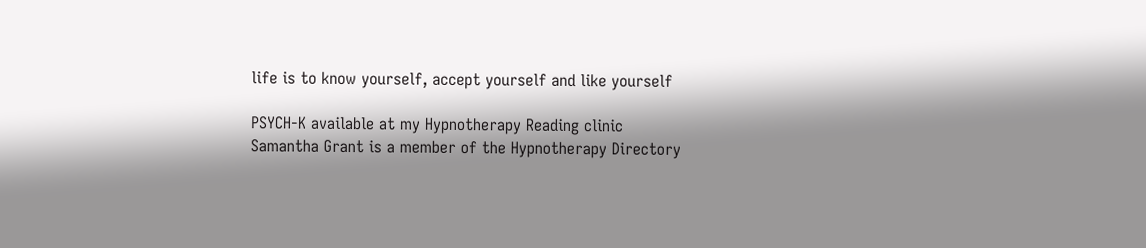life is to know yourself, accept yourself and like yourself

PSYCH-K available at my Hypnotherapy Reading clinic
Samantha Grant is a member of the Hypnotherapy Directory